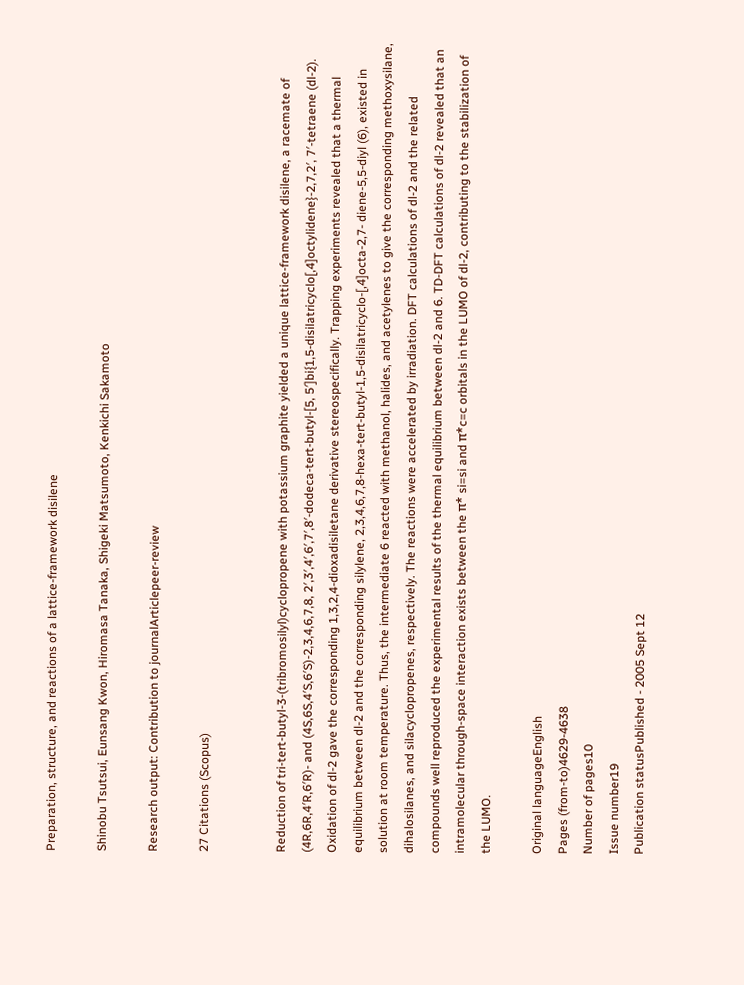Preparation, structure, and reactions of a lattice-framework disilene

Shinobu Tsutsui, Eunsang Kwon, Hiromasa Tanaka, Shigeki Matsumoto, Kenkichi Sakamoto

Research output: Contribution to journalArticlepeer-review

27 Citations (Scopus)


Reduction of tri-tert-butyl-3-(tribromosilyl)cyclopropene with potassium graphite yielded a unique lattice-framework disilene, a racemate of (4R,6R,4′R,6′R)- and (4S,6S,4′S,6′S)-2,3,4,6,7,8, 2′,3′,4′,6′,7′,8′-dodeca-tert-butyl-[5, 5′]bi{1,5-disilatricyclo[,4]octylidene}-2,7,2′, 7′-tetraene (dl-2). Oxidation of dl-2 gave the corresponding 1,3,2,4-dioxadisiletane derivative stereospecifically. Trapping experiments revealed that a thermal equilibrium between dl-2 and the corresponding silylene, 2,3,4,6,7,8-hexa-tert-butyl-1,5-disilatricyclo-[,4]octa-2,7- diene-5,5-diyl (6), existed in solution at room temperature. Thus, the intermediate 6 reacted with methanol, halides, and acetylenes to give the corresponding methoxysilane, dihalosilanes, and silacyclopropenes, respectively. The reactions were accelerated by irradiation. DFT calculations of dl-2 and the related compounds well reproduced the experimental results of the thermal equilibrium between dl-2 and 6. TD-DFT calculations of dl-2 revealed that an intramolecular through-space interaction exists between the π* si=si and π*c=c orbitals in the LUMO of dl-2, contributing to the stabilization of the LUMO.

Original languageEnglish
Pages (from-to)4629-4638
Number of pages10
Issue number19
Publication statusPublished - 2005 Sept 12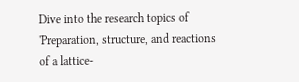Dive into the research topics of 'Preparation, structure, and reactions of a lattice-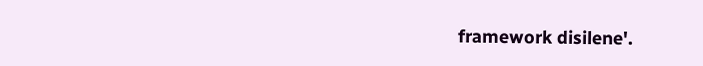framework disilene'.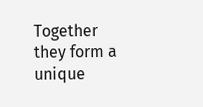Together they form a unique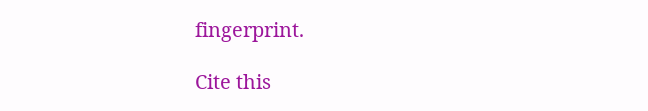fingerprint.

Cite this